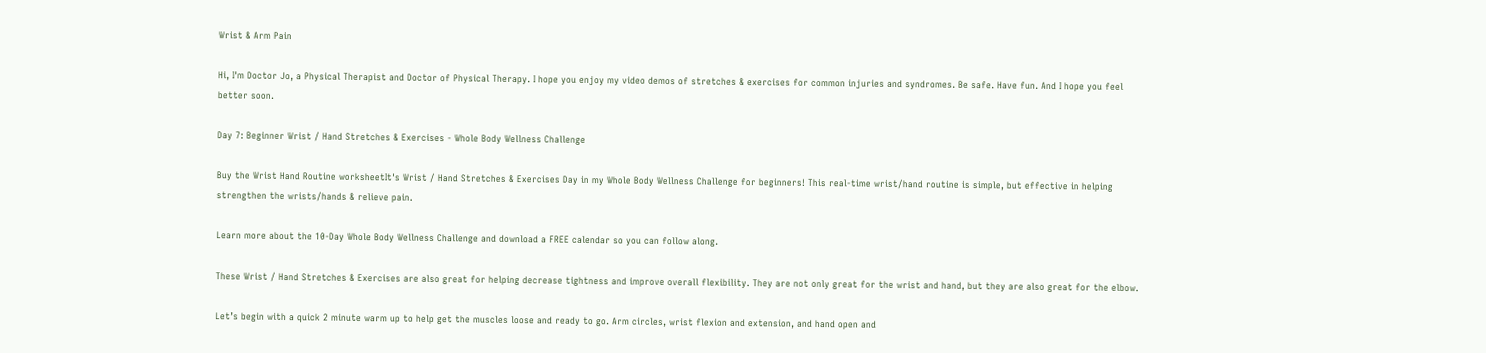Wrist & Arm Pain

Hi, I'm Doctor Jo, a Physical Therapist and Doctor of Physical Therapy. I hope you enjoy my video demos of stretches & exercises for common injuries and syndromes. Be safe. Have fun. And I hope you feel better soon.

Day 7: Beginner Wrist / Hand Stretches & Exercises - Whole Body Wellness Challenge

Buy the Wrist Hand Routine worksheetIt's Wrist / Hand Stretches & Exercises Day in my Whole Body Wellness Challenge for beginners! This real-time wrist/hand routine is simple, but effective in helping strengthen the wrists/hands & relieve pain.

Learn more about the 10-Day Whole Body Wellness Challenge and download a FREE calendar so you can follow along.

These Wrist / Hand Stretches & Exercises are also great for helping decrease tightness and improve overall flexibility. They are not only great for the wrist and hand, but they are also great for the elbow.

Let’s begin with a quick 2 minute warm up to help get the muscles loose and ready to go. Arm circles, wrist flexion and extension, and hand open and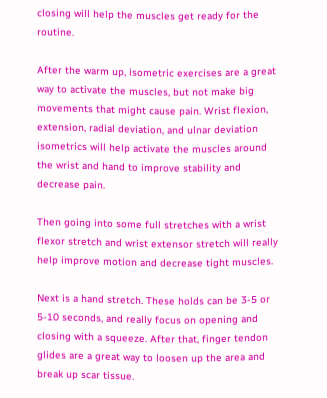closing will help the muscles get ready for the routine.

After the warm up, isometric exercises are a great way to activate the muscles, but not make big movements that might cause pain. Wrist flexion, extension, radial deviation, and ulnar deviation isometrics will help activate the muscles around the wrist and hand to improve stability and decrease pain.

Then going into some full stretches with a wrist flexor stretch and wrist extensor stretch will really help improve motion and decrease tight muscles.

Next is a hand stretch. These holds can be 3-5 or 5-10 seconds, and really focus on opening and closing with a squeeze. After that, finger tendon glides are a great way to loosen up the area and break up scar tissue.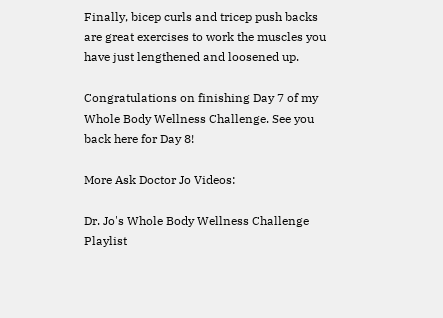Finally, bicep curls and tricep push backs are great exercises to work the muscles you have just lengthened and loosened up.

Congratulations on finishing Day 7 of my Whole Body Wellness Challenge. See you back here for Day 8!

More Ask Doctor Jo Videos:

Dr. Jo's Whole Body Wellness Challenge Playlist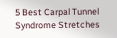5 Best Carpal Tunnel Syndrome Stretches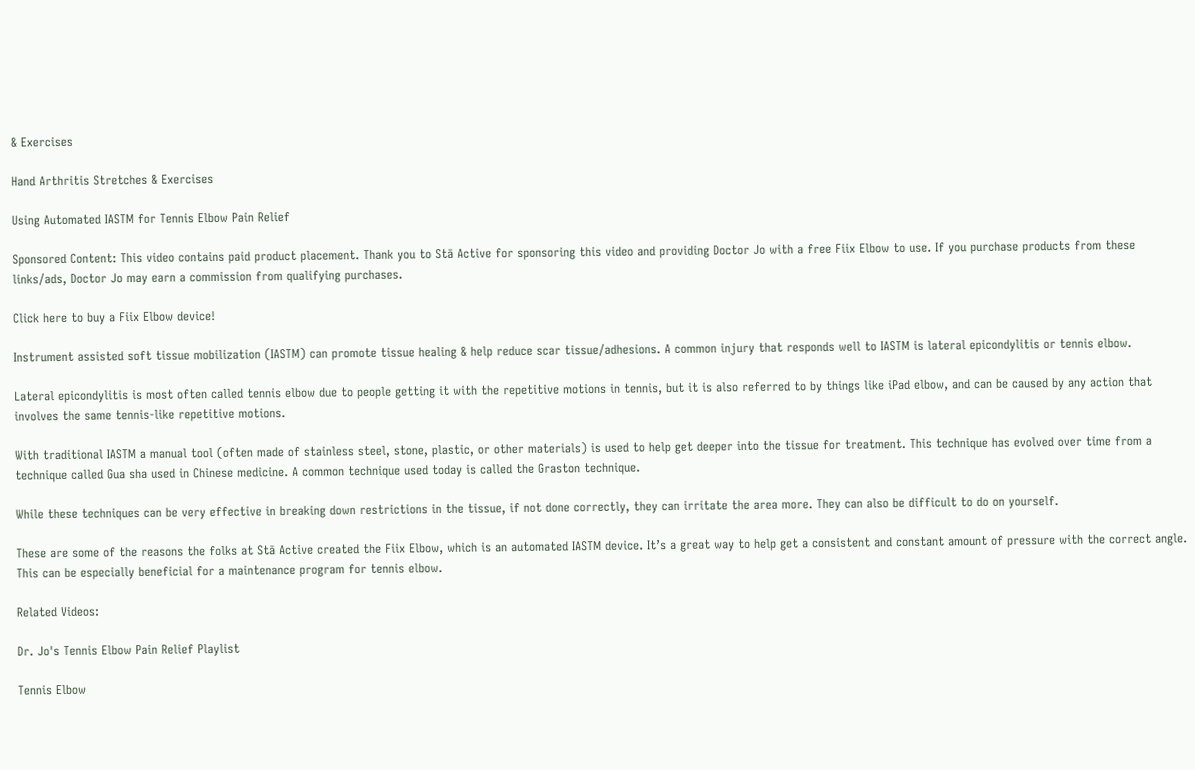& Exercises

Hand Arthritis Stretches & Exercises

Using Automated IASTM for Tennis Elbow Pain Relief

Sponsored Content: This video contains paid product placement. Thank you to Stā Active for sponsoring this video and providing Doctor Jo with a free Fiix Elbow to use. If you purchase products from these links/ads, Doctor Jo may earn a commission from qualifying purchases.

Click here to buy a Fiix Elbow device!

Instrument assisted soft tissue mobilization (IASTM) can promote tissue healing & help reduce scar tissue/adhesions. A common injury that responds well to IASTM is lateral epicondylitis or tennis elbow.

Lateral epicondylitis is most often called tennis elbow due to people getting it with the repetitive motions in tennis, but it is also referred to by things like iPad elbow, and can be caused by any action that involves the same tennis-like repetitive motions.

With traditional IASTM a manual tool (often made of stainless steel, stone, plastic, or other materials) is used to help get deeper into the tissue for treatment. This technique has evolved over time from a technique called Gua sha used in Chinese medicine. A common technique used today is called the Graston technique.

While these techniques can be very effective in breaking down restrictions in the tissue, if not done correctly, they can irritate the area more. They can also be difficult to do on yourself.

These are some of the reasons the folks at Stā Active created the Fiix Elbow, which is an automated IASTM device. It’s a great way to help get a consistent and constant amount of pressure with the correct angle. This can be especially beneficial for a maintenance program for tennis elbow.

Related Videos:

Dr. Jo's Tennis Elbow Pain Relief Playlist

Tennis Elbow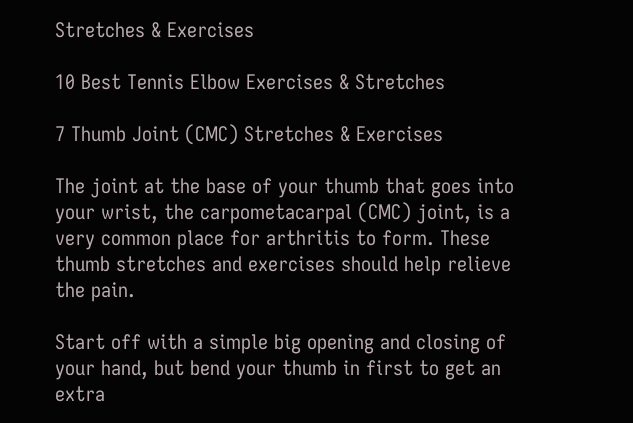Stretches & Exercises

10 Best Tennis Elbow Exercises & Stretches

7 Thumb Joint (CMC) Stretches & Exercises

The joint at the base of your thumb that goes into your wrist, the carpometacarpal (CMC) joint, is a very common place for arthritis to form. These thumb stretches and exercises should help relieve the pain.

Start off with a simple big opening and closing of your hand, but bend your thumb in first to get an extra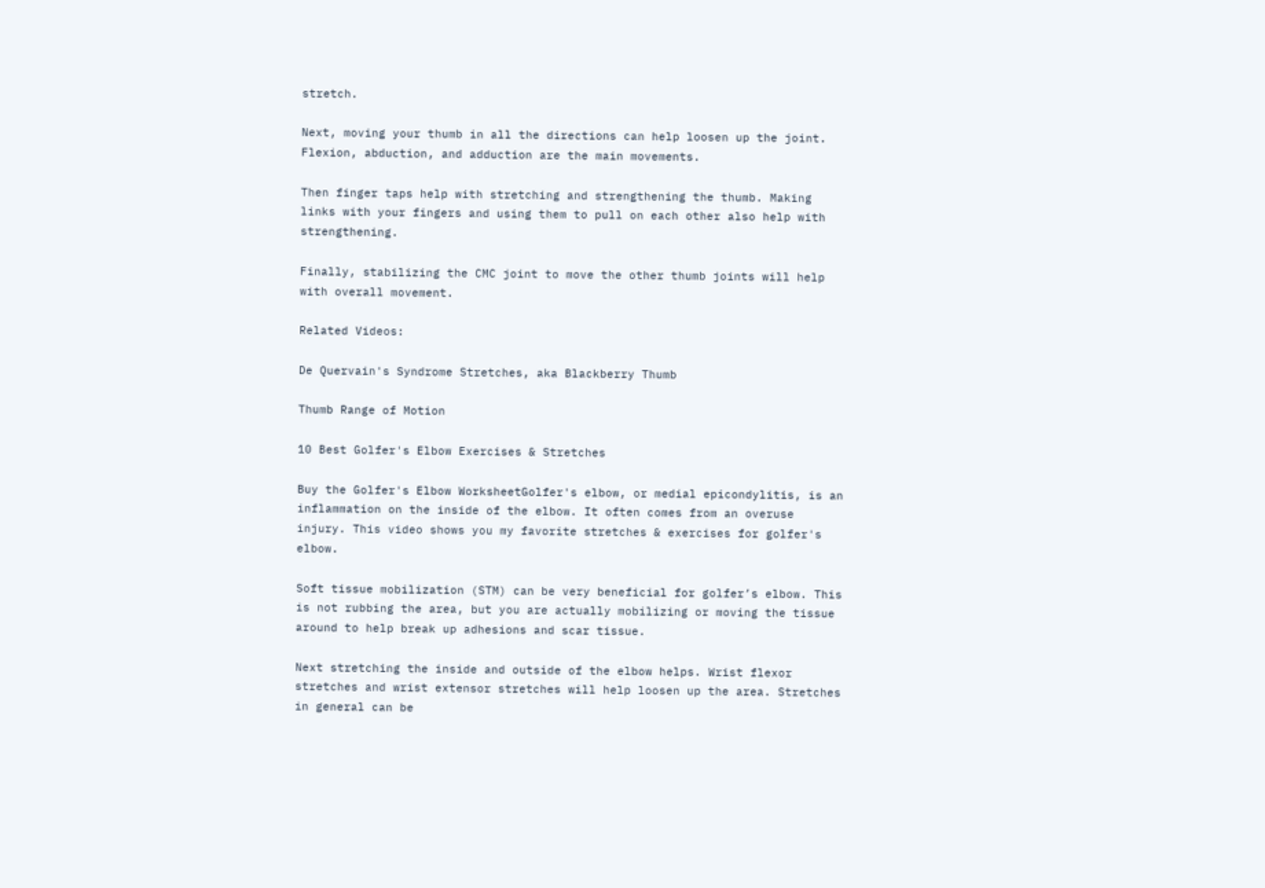stretch.

Next, moving your thumb in all the directions can help loosen up the joint. Flexion, abduction, and adduction are the main movements.

Then finger taps help with stretching and strengthening the thumb. Making links with your fingers and using them to pull on each other also help with strengthening.

Finally, stabilizing the CMC joint to move the other thumb joints will help with overall movement.

Related Videos:

De Quervain's Syndrome Stretches, aka Blackberry Thumb

Thumb Range of Motion

10 Best Golfer's Elbow Exercises & Stretches

Buy the Golfer's Elbow WorksheetGolfer's elbow, or medial epicondylitis, is an inflammation on the inside of the elbow. It often comes from an overuse injury. This video shows you my favorite stretches & exercises for golfer's elbow.

Soft tissue mobilization (STM) can be very beneficial for golfer’s elbow. This is not rubbing the area, but you are actually mobilizing or moving the tissue around to help break up adhesions and scar tissue.

Next stretching the inside and outside of the elbow helps. Wrist flexor stretches and wrist extensor stretches will help loosen up the area. Stretches in general can be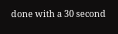done with a 30 second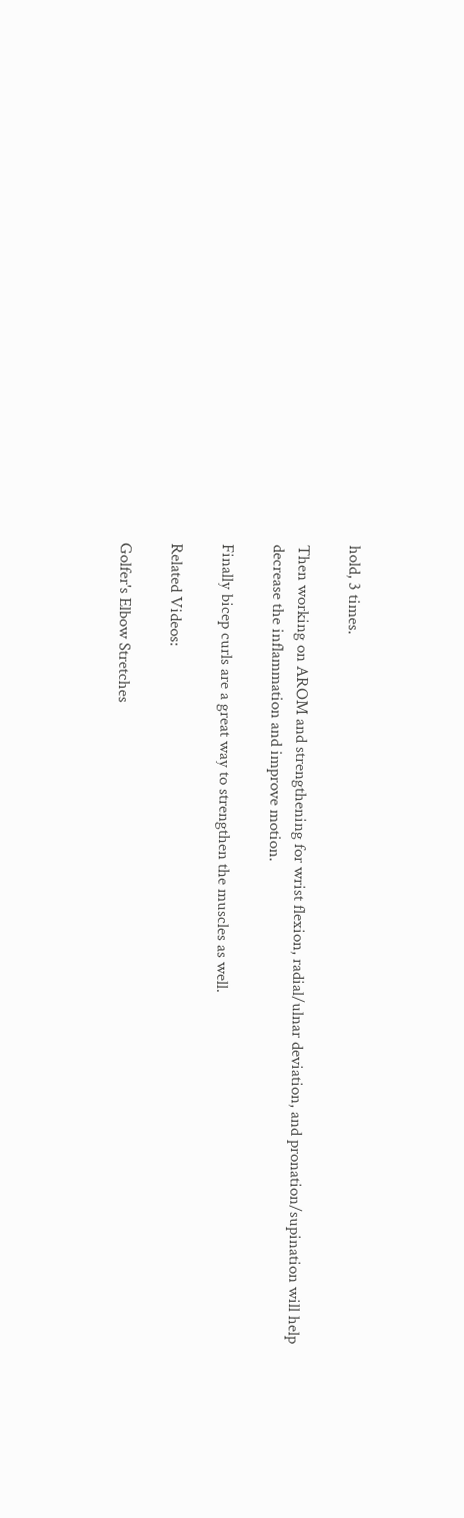hold, 3 times.

Then working on AROM and strengthening for wrist flexion, radial/ulnar deviation, and pronation/supination will help decrease the inflammation and improve motion.

Finally bicep curls are a great way to strengthen the muscles as well.

Related Videos:

Golfer's Elbow Stretches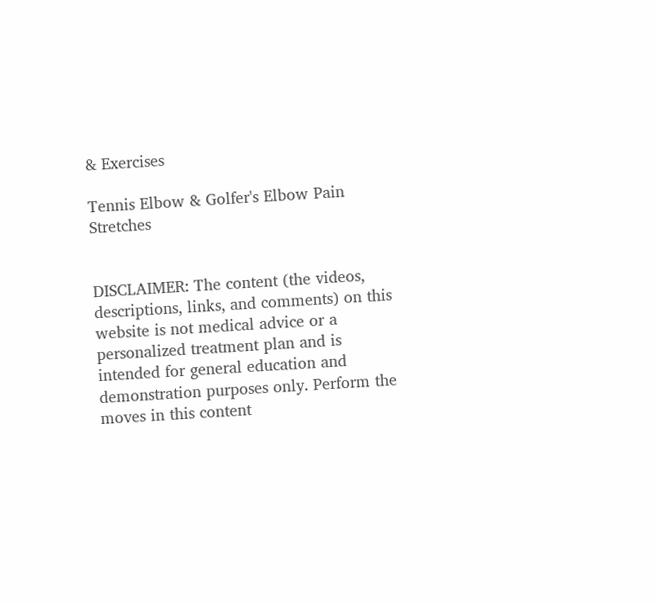& Exercises

Tennis Elbow & Golfer's Elbow Pain Stretches


DISCLAIMER: The content (the videos, descriptions, links, and comments) on this website is not medical advice or a personalized treatment plan and is intended for general education and demonstration purposes only. Perform the moves in this content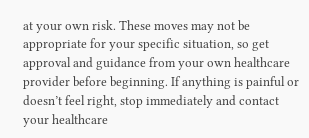at your own risk. These moves may not be appropriate for your specific situation, so get approval and guidance from your own healthcare provider before beginning. If anything is painful or doesn’t feel right, stop immediately and contact your healthcare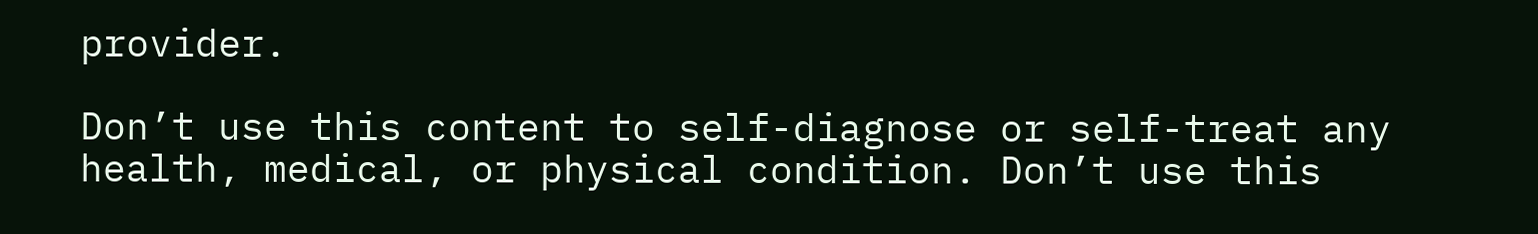provider.

Don’t use this content to self-diagnose or self-treat any health, medical, or physical condition. Don’t use this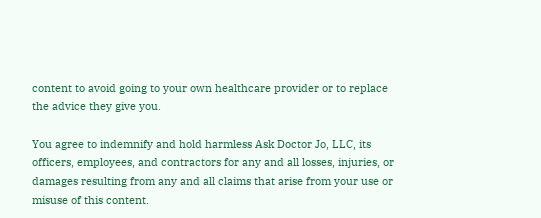content to avoid going to your own healthcare provider or to replace the advice they give you.

You agree to indemnify and hold harmless Ask Doctor Jo, LLC, its officers, employees, and contractors for any and all losses, injuries, or damages resulting from any and all claims that arise from your use or misuse of this content.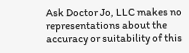Ask Doctor Jo, LLC makes no representations about the accuracy or suitability of this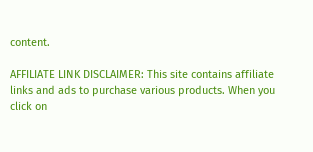content.

AFFILIATE LINK DISCLAIMER: This site contains affiliate links and ads to purchase various products. When you click on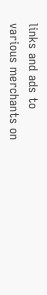links and ads to various merchants on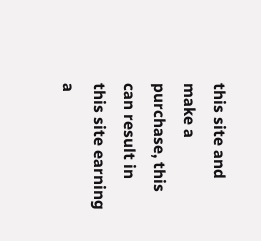this site and make a purchase, this can result in this site earning a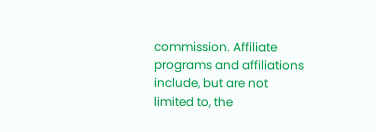commission. Affiliate programs and affiliations include, but are not limited to, the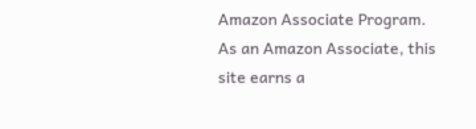Amazon Associate Program. As an Amazon Associate, this site earns a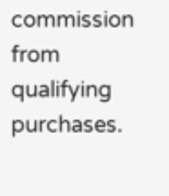commission from qualifying purchases.